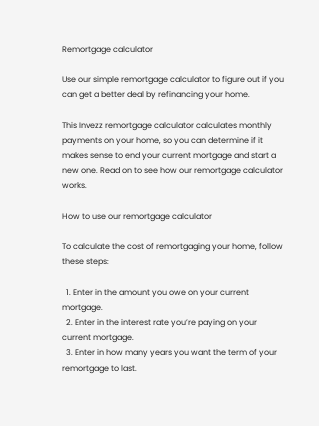Remortgage calculator

Use our simple remortgage calculator to figure out if you can get a better deal by refinancing your home.

This Invezz remortgage calculator calculates monthly payments on your home, so you can determine if it makes sense to end your current mortgage and start a new one. Read on to see how our remortgage calculator works.

How to use our remortgage calculator

To calculate the cost of remortgaging your home, follow these steps:

  1. Enter in the amount you owe on your current mortgage.
  2. Enter in the interest rate you’re paying on your current mortgage.
  3. Enter in how many years you want the term of your remortgage to last.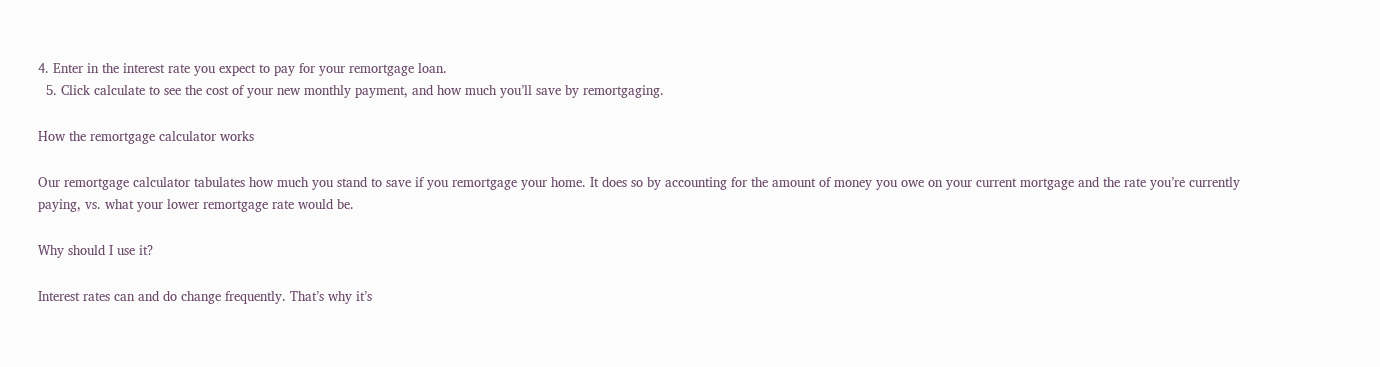4. Enter in the interest rate you expect to pay for your remortgage loan.
  5. Click calculate to see the cost of your new monthly payment, and how much you’ll save by remortgaging.

How the remortgage calculator works

Our remortgage calculator tabulates how much you stand to save if you remortgage your home. It does so by accounting for the amount of money you owe on your current mortgage and the rate you’re currently paying, vs. what your lower remortgage rate would be.

Why should I use it?

Interest rates can and do change frequently. That’s why it’s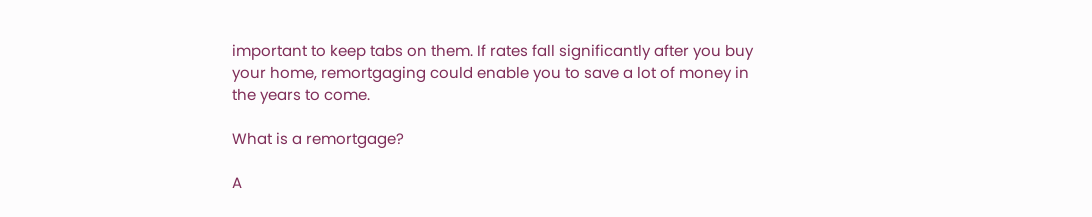important to keep tabs on them. If rates fall significantly after you buy your home, remortgaging could enable you to save a lot of money in the years to come.

What is a remortgage?

A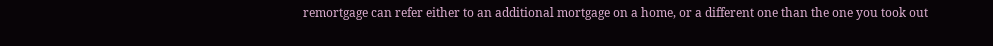remortgage can refer either to an additional mortgage on a home, or a different one than the one you took out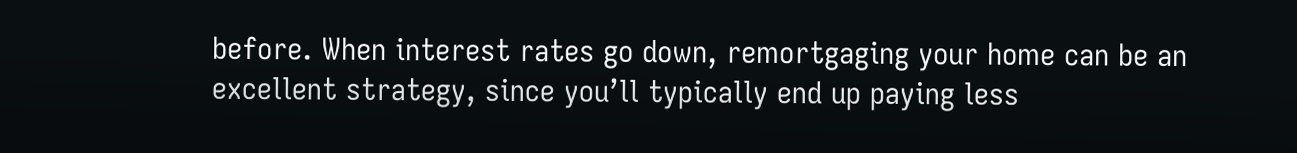before. When interest rates go down, remortgaging your home can be an excellent strategy, since you’ll typically end up paying less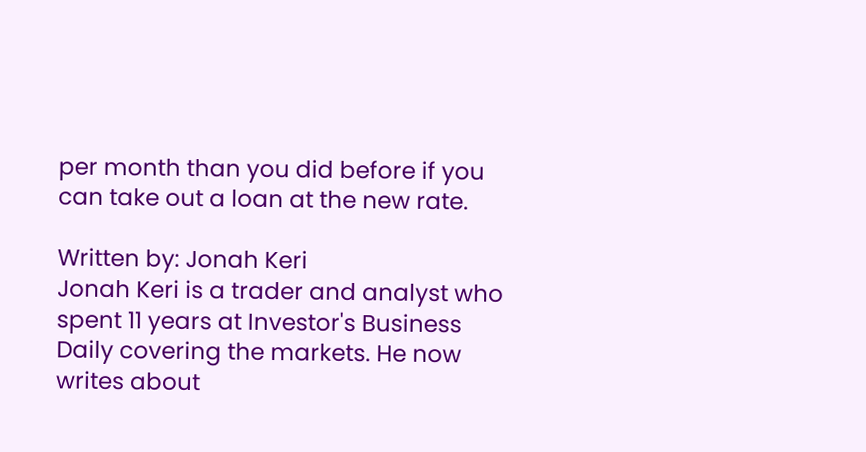per month than you did before if you can take out a loan at the new rate.

Written by: Jonah Keri
Jonah Keri is a trader and analyst who spent 11 years at Investor's Business Daily covering the markets. He now writes about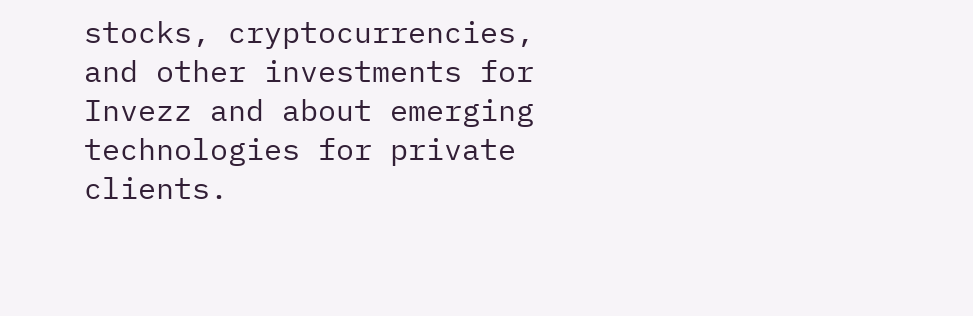stocks, cryptocurrencies, and other investments for Invezz and about emerging technologies for private clients.